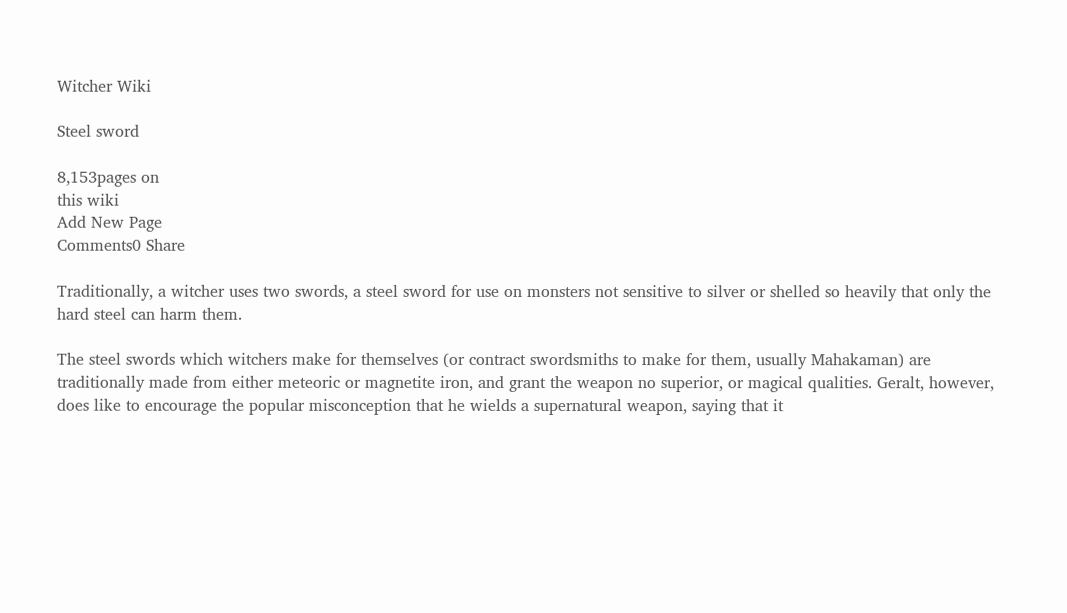Witcher Wiki

Steel sword

8,153pages on
this wiki
Add New Page
Comments0 Share

Traditionally, a witcher uses two swords, a steel sword for use on monsters not sensitive to silver or shelled so heavily that only the hard steel can harm them.

The steel swords which witchers make for themselves (or contract swordsmiths to make for them, usually Mahakaman) are traditionally made from either meteoric or magnetite iron, and grant the weapon no superior, or magical qualities. Geralt, however, does like to encourage the popular misconception that he wields a supernatural weapon, saying that it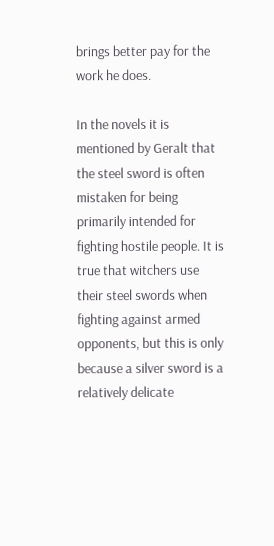brings better pay for the work he does.

In the novels it is mentioned by Geralt that the steel sword is often mistaken for being primarily intended for fighting hostile people. It is true that witchers use their steel swords when fighting against armed opponents, but this is only because a silver sword is a relatively delicate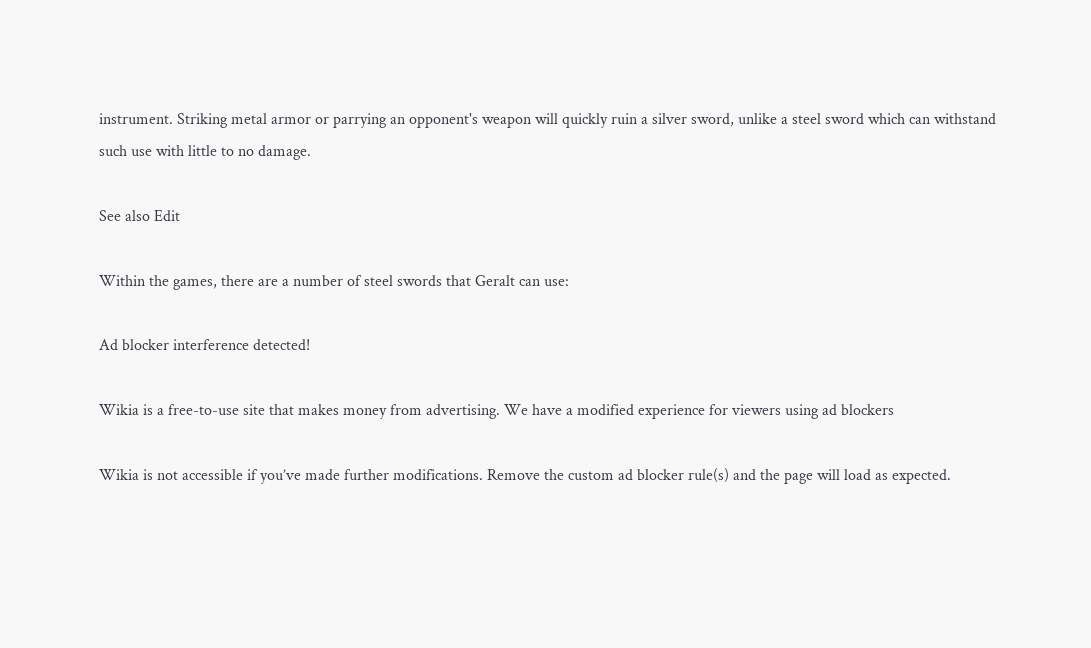instrument. Striking metal armor or parrying an opponent's weapon will quickly ruin a silver sword, unlike a steel sword which can withstand such use with little to no damage.

See also Edit

Within the games, there are a number of steel swords that Geralt can use:

Ad blocker interference detected!

Wikia is a free-to-use site that makes money from advertising. We have a modified experience for viewers using ad blockers

Wikia is not accessible if you’ve made further modifications. Remove the custom ad blocker rule(s) and the page will load as expected.